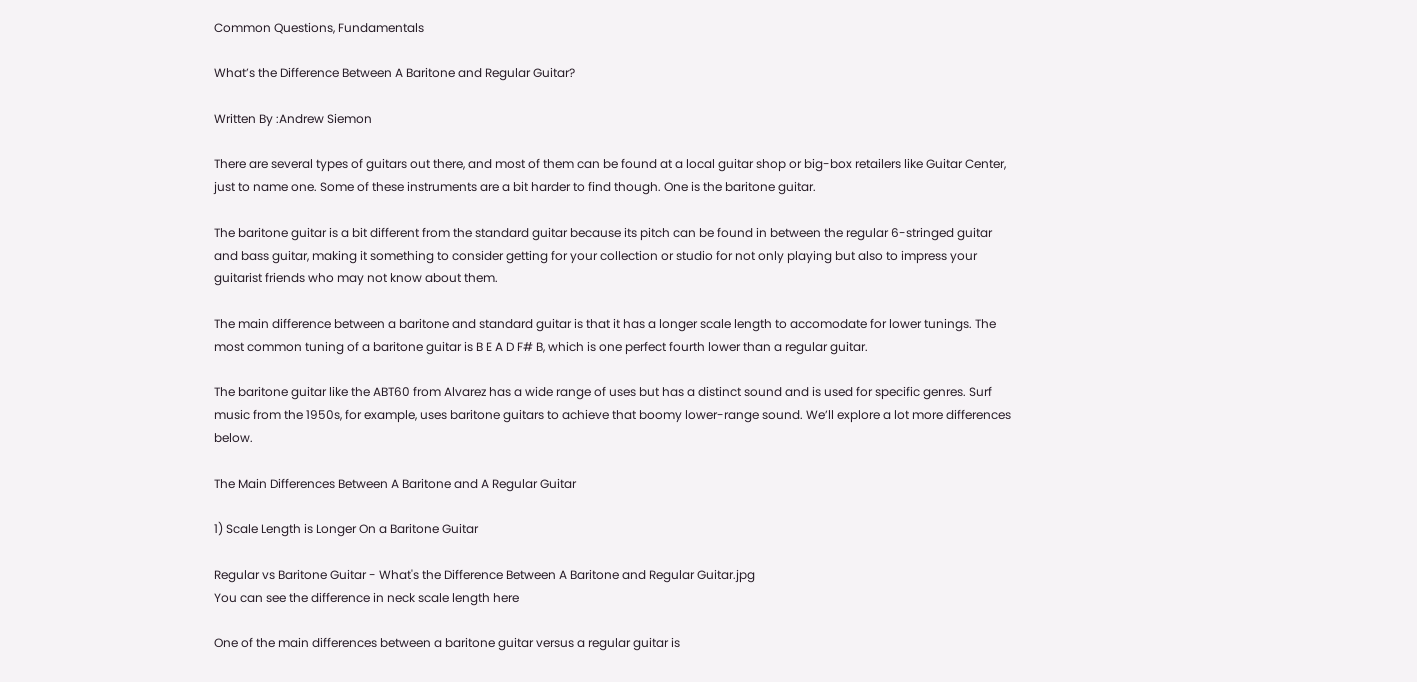Common Questions, Fundamentals

What’s the Difference Between A Baritone and Regular Guitar?

Written By :Andrew Siemon

There are several types of guitars out there, and most of them can be found at a local guitar shop or big-box retailers like Guitar Center, just to name one. Some of these instruments are a bit harder to find though. One is the baritone guitar.

The baritone guitar is a bit different from the standard guitar because its pitch can be found in between the regular 6-stringed guitar and bass guitar, making it something to consider getting for your collection or studio for not only playing but also to impress your guitarist friends who may not know about them.

The main difference between a baritone and standard guitar is that it has a longer scale length to accomodate for lower tunings. The most common tuning of a baritone guitar is B E A D F# B, which is one perfect fourth lower than a regular guitar.

The baritone guitar like the ABT60 from Alvarez has a wide range of uses but has a distinct sound and is used for specific genres. Surf music from the 1950s, for example, uses baritone guitars to achieve that boomy lower-range sound. We’ll explore a lot more differences below.

The Main Differences Between A Baritone and A Regular Guitar

1) Scale Length is Longer On a Baritone Guitar

Regular vs Baritone Guitar - What's the Difference Between A Baritone and Regular Guitar.jpg
You can see the difference in neck scale length here

One of the main differences between a baritone guitar versus a regular guitar is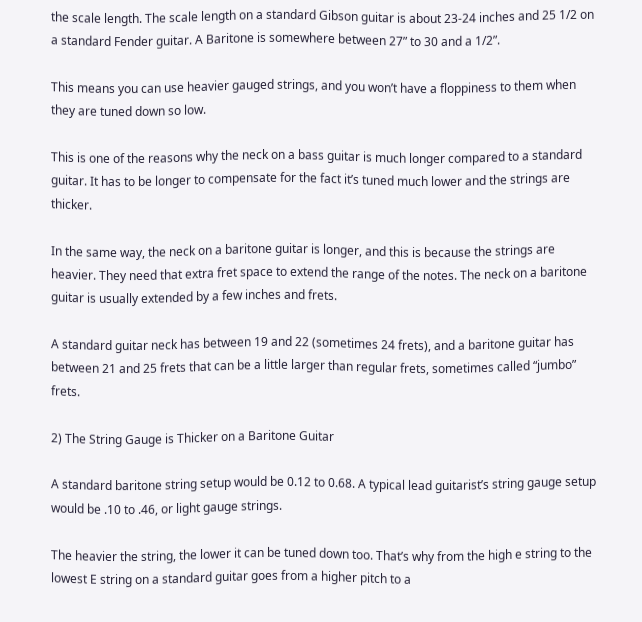the scale length. The scale length on a standard Gibson guitar is about 23-24 inches and 25 1/2 on a standard Fender guitar. A Baritone is somewhere between 27” to 30 and a 1/2”.

This means you can use heavier gauged strings, and you won’t have a floppiness to them when they are tuned down so low.

This is one of the reasons why the neck on a bass guitar is much longer compared to a standard guitar. It has to be longer to compensate for the fact it’s tuned much lower and the strings are thicker.

In the same way, the neck on a baritone guitar is longer, and this is because the strings are heavier. They need that extra fret space to extend the range of the notes. The neck on a baritone guitar is usually extended by a few inches and frets.

A standard guitar neck has between 19 and 22 (sometimes 24 frets), and a baritone guitar has between 21 and 25 frets that can be a little larger than regular frets, sometimes called “jumbo” frets.

2) The String Gauge is Thicker on a Baritone Guitar

A standard baritone string setup would be 0.12 to 0.68. A typical lead guitarist’s string gauge setup would be .10 to .46, or light gauge strings.

The heavier the string, the lower it can be tuned down too. That’s why from the high e string to the lowest E string on a standard guitar goes from a higher pitch to a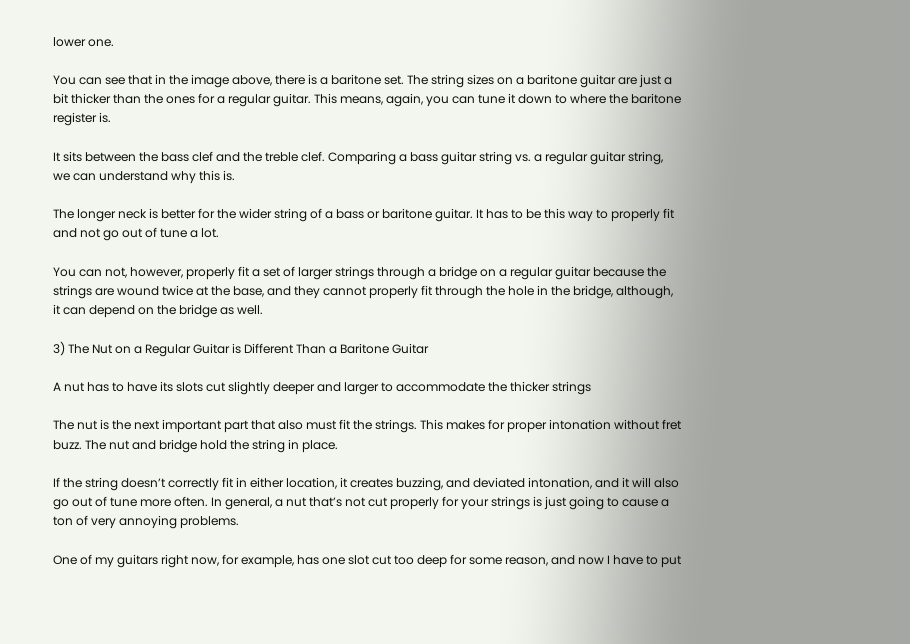lower one.

You can see that in the image above, there is a baritone set. The string sizes on a baritone guitar are just a bit thicker than the ones for a regular guitar. This means, again, you can tune it down to where the baritone register is.

It sits between the bass clef and the treble clef. Comparing a bass guitar string vs. a regular guitar string, we can understand why this is.

The longer neck is better for the wider string of a bass or baritone guitar. It has to be this way to properly fit and not go out of tune a lot.

You can not, however, properly fit a set of larger strings through a bridge on a regular guitar because the strings are wound twice at the base, and they cannot properly fit through the hole in the bridge, although, it can depend on the bridge as well.

3) The Nut on a Regular Guitar is Different Than a Baritone Guitar

A nut has to have its slots cut slightly deeper and larger to accommodate the thicker strings

The nut is the next important part that also must fit the strings. This makes for proper intonation without fret buzz. The nut and bridge hold the string in place.

If the string doesn’t correctly fit in either location, it creates buzzing, and deviated intonation, and it will also go out of tune more often. In general, a nut that’s not cut properly for your strings is just going to cause a ton of very annoying problems.

One of my guitars right now, for example, has one slot cut too deep for some reason, and now I have to put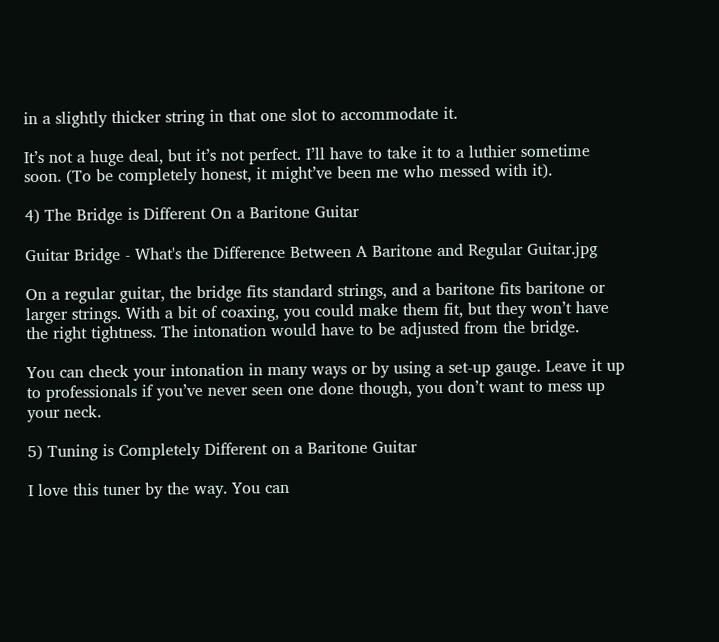in a slightly thicker string in that one slot to accommodate it.

It’s not a huge deal, but it’s not perfect. I’ll have to take it to a luthier sometime soon. (To be completely honest, it might’ve been me who messed with it).

4) The Bridge is Different On a Baritone Guitar

Guitar Bridge - What's the Difference Between A Baritone and Regular Guitar.jpg

On a regular guitar, the bridge fits standard strings, and a baritone fits baritone or larger strings. With a bit of coaxing, you could make them fit, but they won’t have the right tightness. The intonation would have to be adjusted from the bridge.

You can check your intonation in many ways or by using a set-up gauge. Leave it up to professionals if you’ve never seen one done though, you don’t want to mess up your neck.

5) Tuning is Completely Different on a Baritone Guitar

I love this tuner by the way. You can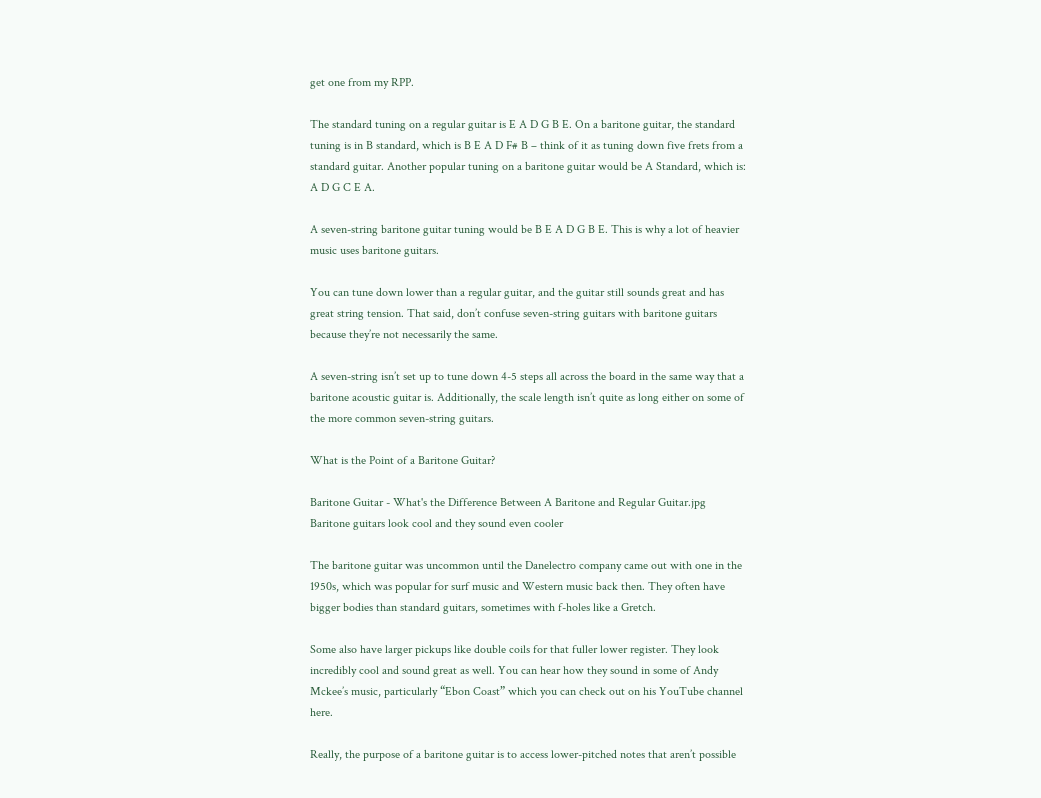get one from my RPP.

The standard tuning on a regular guitar is E A D G B E. On a baritone guitar, the standard tuning is in B standard, which is B E A D F# B – think of it as tuning down five frets from a standard guitar. Another popular tuning on a baritone guitar would be A Standard, which is: A D G C E A.

A seven-string baritone guitar tuning would be B E A D G B E. This is why a lot of heavier music uses baritone guitars.

You can tune down lower than a regular guitar, and the guitar still sounds great and has great string tension. That said, don’t confuse seven-string guitars with baritone guitars because they’re not necessarily the same.

A seven-string isn’t set up to tune down 4-5 steps all across the board in the same way that a baritone acoustic guitar is. Additionally, the scale length isn’t quite as long either on some of the more common seven-string guitars.

What is the Point of a Baritone Guitar?

Baritone Guitar - What's the Difference Between A Baritone and Regular Guitar.jpg
Baritone guitars look cool and they sound even cooler

The baritone guitar was uncommon until the Danelectro company came out with one in the 1950s, which was popular for surf music and Western music back then. They often have bigger bodies than standard guitars, sometimes with f-holes like a Gretch.

Some also have larger pickups like double coils for that fuller lower register. They look incredibly cool and sound great as well. You can hear how they sound in some of Andy Mckee’s music, particularly “Ebon Coast” which you can check out on his YouTube channel here.

Really, the purpose of a baritone guitar is to access lower-pitched notes that aren’t possible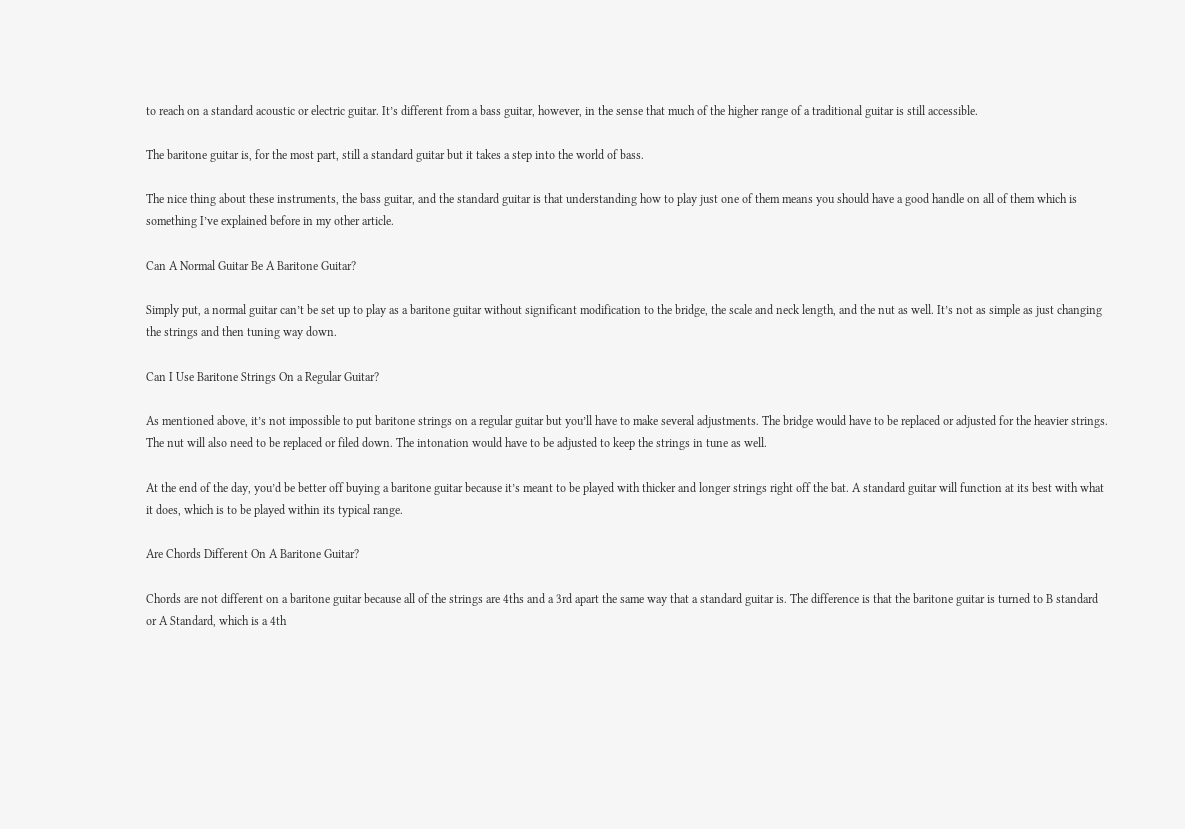to reach on a standard acoustic or electric guitar. It’s different from a bass guitar, however, in the sense that much of the higher range of a traditional guitar is still accessible.

The baritone guitar is, for the most part, still a standard guitar but it takes a step into the world of bass.

The nice thing about these instruments, the bass guitar, and the standard guitar is that understanding how to play just one of them means you should have a good handle on all of them which is something I’ve explained before in my other article.

Can A Normal Guitar Be A Baritone Guitar?

Simply put, a normal guitar can’t be set up to play as a baritone guitar without significant modification to the bridge, the scale and neck length, and the nut as well. It’s not as simple as just changing the strings and then tuning way down.

Can I Use Baritone Strings On a Regular Guitar?

As mentioned above, it’s not impossible to put baritone strings on a regular guitar but you’ll have to make several adjustments. The bridge would have to be replaced or adjusted for the heavier strings. The nut will also need to be replaced or filed down. The intonation would have to be adjusted to keep the strings in tune as well.

At the end of the day, you’d be better off buying a baritone guitar because it’s meant to be played with thicker and longer strings right off the bat. A standard guitar will function at its best with what it does, which is to be played within its typical range.

Are Chords Different On A Baritone Guitar?

Chords are not different on a baritone guitar because all of the strings are 4ths and a 3rd apart the same way that a standard guitar is. The difference is that the baritone guitar is turned to B standard or A Standard, which is a 4th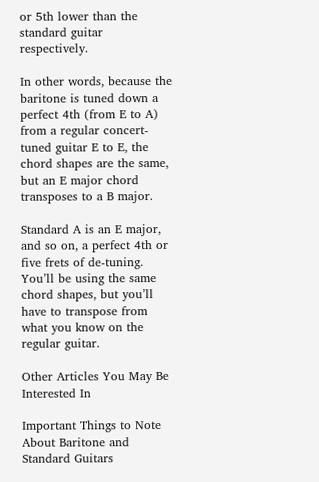or 5th lower than the standard guitar respectively.

In other words, because the baritone is tuned down a perfect 4th (from E to A) from a regular concert-tuned guitar E to E, the chord shapes are the same, but an E major chord transposes to a B major.

Standard A is an E major, and so on, a perfect 4th or five frets of de-tuning. You’ll be using the same chord shapes, but you’ll have to transpose from what you know on the regular guitar.

Other Articles You May Be Interested In

Important Things to Note About Baritone and Standard Guitars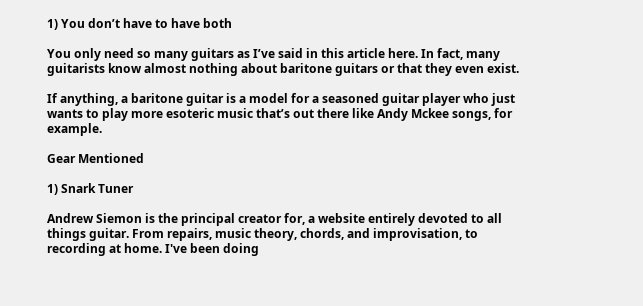1) You don’t have to have both

You only need so many guitars as I’ve said in this article here. In fact, many guitarists know almost nothing about baritone guitars or that they even exist.

If anything, a baritone guitar is a model for a seasoned guitar player who just wants to play more esoteric music that’s out there like Andy Mckee songs, for example.

Gear Mentioned

1) Snark Tuner

Andrew Siemon is the principal creator for, a website entirely devoted to all things guitar. From repairs, music theory, chords, and improvisation, to recording at home. I've been doing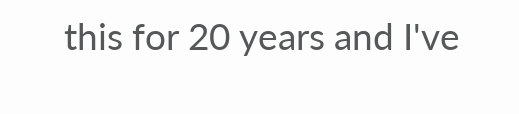this for 20 years and I've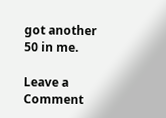got another 50 in me.

Leave a Comment